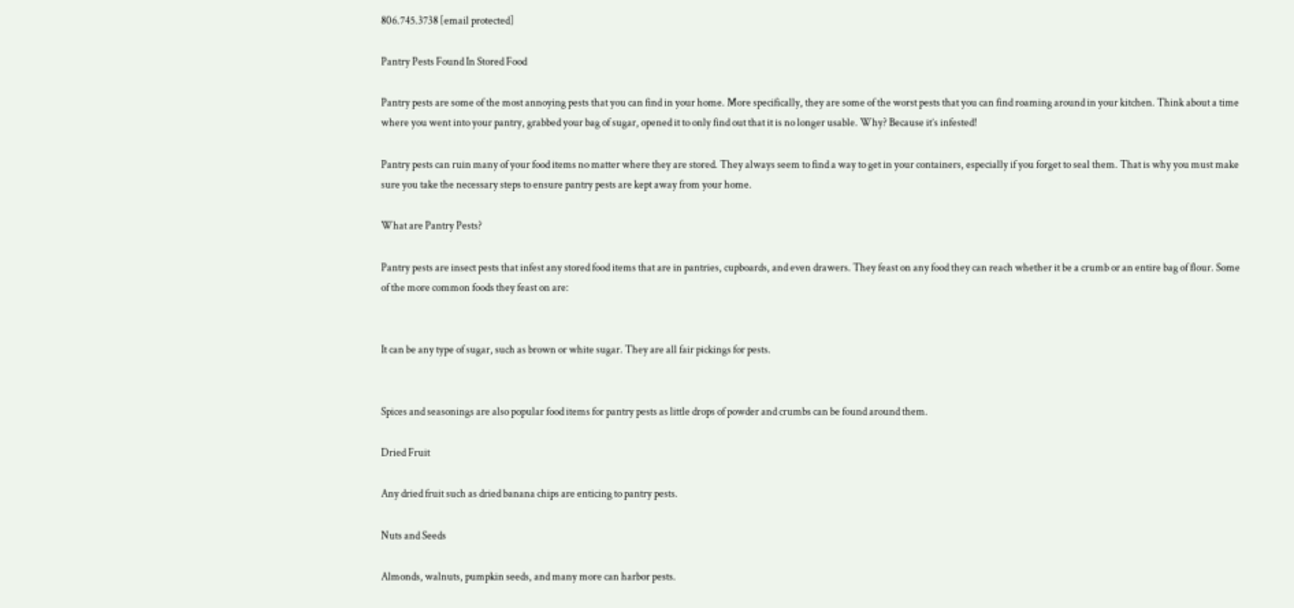806.745.3738 [email protected]

Pantry Pests Found In Stored Food

Pantry pests are some of the most annoying pests that you can find in your home. More specifically, they are some of the worst pests that you can find roaming around in your kitchen. Think about a time where you went into your pantry, grabbed your bag of sugar, opened it to only find out that it is no longer usable. Why? Because it’s infested!

Pantry pests can ruin many of your food items no matter where they are stored. They always seem to find a way to get in your containers, especially if you forget to seal them. That is why you must make sure you take the necessary steps to ensure pantry pests are kept away from your home.

What are Pantry Pests?

Pantry pests are insect pests that infest any stored food items that are in pantries, cupboards, and even drawers. They feast on any food they can reach whether it be a crumb or an entire bag of flour. Some of the more common foods they feast on are:


It can be any type of sugar, such as brown or white sugar. They are all fair pickings for pests.


Spices and seasonings are also popular food items for pantry pests as little drops of powder and crumbs can be found around them.

Dried Fruit

Any dried fruit such as dried banana chips are enticing to pantry pests.

Nuts and Seeds

Almonds, walnuts, pumpkin seeds, and many more can harbor pests.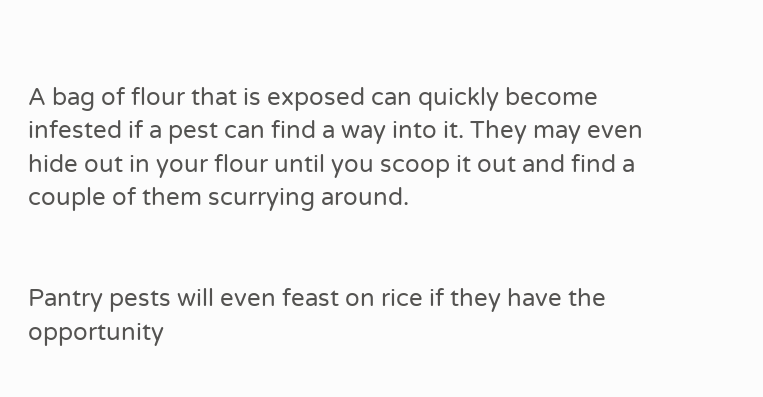A bag of flour that is exposed can quickly become infested if a pest can find a way into it. They may even hide out in your flour until you scoop it out and find a couple of them scurrying around.


Pantry pests will even feast on rice if they have the opportunity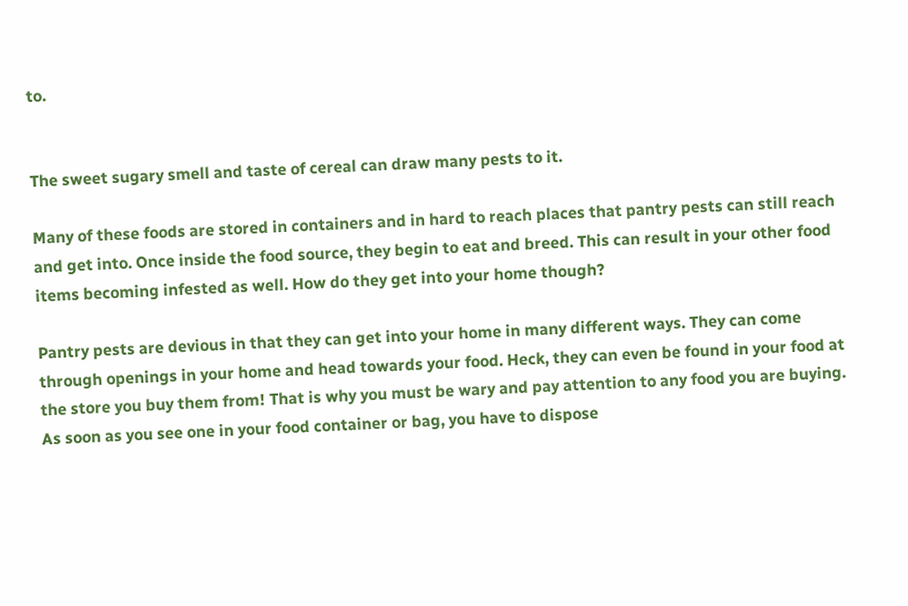to.


The sweet sugary smell and taste of cereal can draw many pests to it.

Many of these foods are stored in containers and in hard to reach places that pantry pests can still reach and get into. Once inside the food source, they begin to eat and breed. This can result in your other food items becoming infested as well. How do they get into your home though?

Pantry pests are devious in that they can get into your home in many different ways. They can come through openings in your home and head towards your food. Heck, they can even be found in your food at the store you buy them from! That is why you must be wary and pay attention to any food you are buying. As soon as you see one in your food container or bag, you have to dispose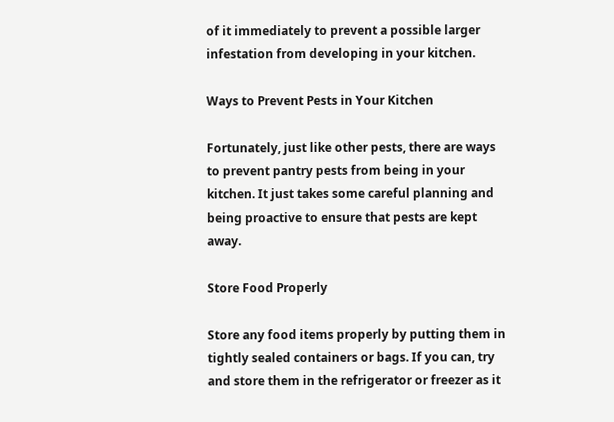of it immediately to prevent a possible larger infestation from developing in your kitchen.

Ways to Prevent Pests in Your Kitchen

Fortunately, just like other pests, there are ways to prevent pantry pests from being in your kitchen. It just takes some careful planning and being proactive to ensure that pests are kept away.

Store Food Properly

Store any food items properly by putting them in tightly sealed containers or bags. If you can, try and store them in the refrigerator or freezer as it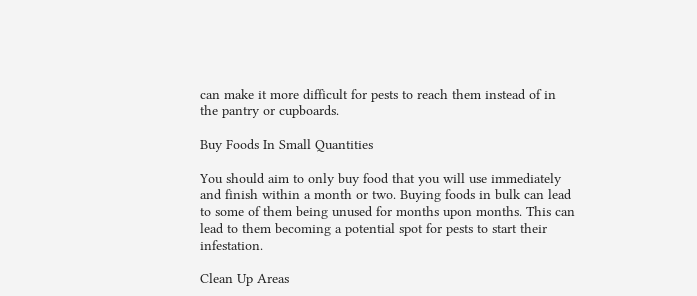can make it more difficult for pests to reach them instead of in the pantry or cupboards.

Buy Foods In Small Quantities

You should aim to only buy food that you will use immediately and finish within a month or two. Buying foods in bulk can lead to some of them being unused for months upon months. This can lead to them becoming a potential spot for pests to start their infestation.

Clean Up Areas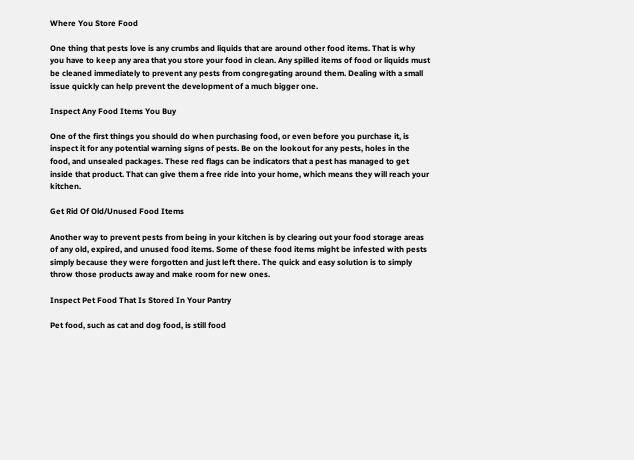Where You Store Food

One thing that pests love is any crumbs and liquids that are around other food items. That is why you have to keep any area that you store your food in clean. Any spilled items of food or liquids must be cleaned immediately to prevent any pests from congregating around them. Dealing with a small issue quickly can help prevent the development of a much bigger one.

Inspect Any Food Items You Buy

One of the first things you should do when purchasing food, or even before you purchase it, is inspect it for any potential warning signs of pests. Be on the lookout for any pests, holes in the food, and unsealed packages. These red flags can be indicators that a pest has managed to get inside that product. That can give them a free ride into your home, which means they will reach your kitchen.

Get Rid Of Old/Unused Food Items

Another way to prevent pests from being in your kitchen is by clearing out your food storage areas of any old, expired, and unused food items. Some of these food items might be infested with pests simply because they were forgotten and just left there. The quick and easy solution is to simply throw those products away and make room for new ones.

Inspect Pet Food That Is Stored In Your Pantry

Pet food, such as cat and dog food, is still food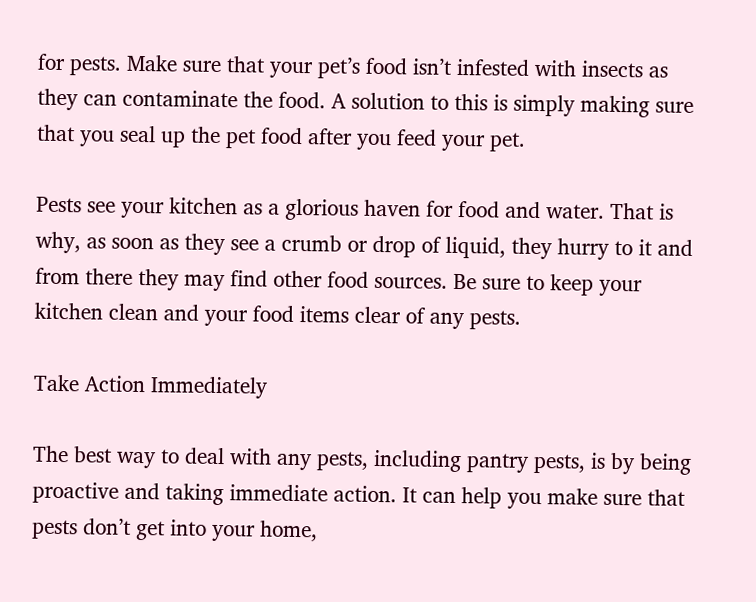for pests. Make sure that your pet’s food isn’t infested with insects as they can contaminate the food. A solution to this is simply making sure that you seal up the pet food after you feed your pet.

Pests see your kitchen as a glorious haven for food and water. That is why, as soon as they see a crumb or drop of liquid, they hurry to it and from there they may find other food sources. Be sure to keep your kitchen clean and your food items clear of any pests.

Take Action Immediately

The best way to deal with any pests, including pantry pests, is by being proactive and taking immediate action. It can help you make sure that pests don’t get into your home,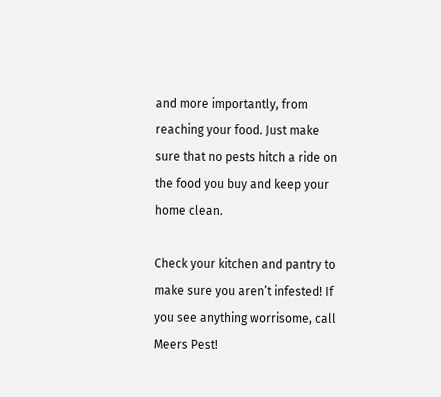and more importantly, from reaching your food. Just make sure that no pests hitch a ride on the food you buy and keep your home clean.

Check your kitchen and pantry to make sure you aren’t infested! If you see anything worrisome, call Meers Pest!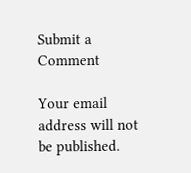Submit a Comment

Your email address will not be published.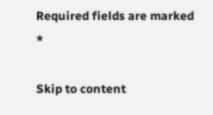Required fields are marked *

Skip to content